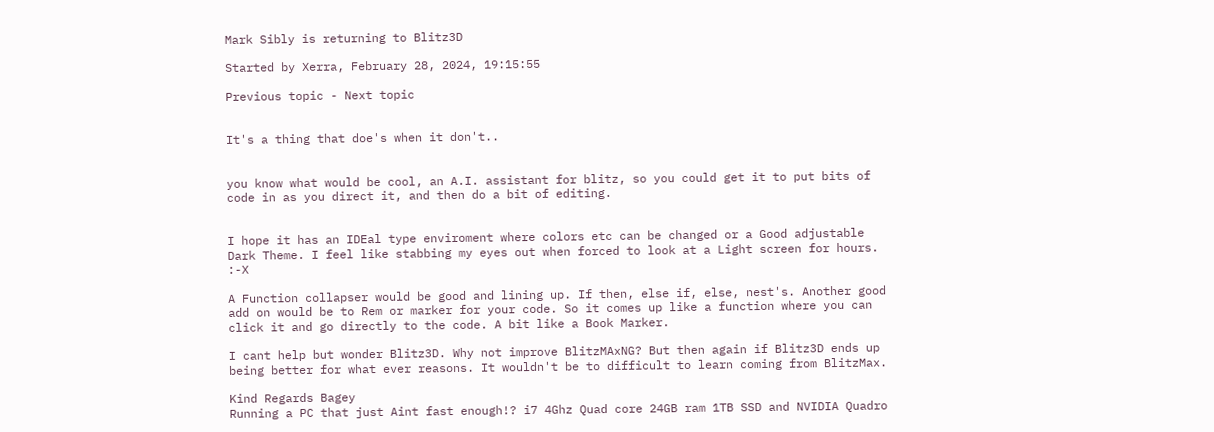Mark Sibly is returning to Blitz3D

Started by Xerra, February 28, 2024, 19:15:55

Previous topic - Next topic


It's a thing that doe's when it don't..


you know what would be cool, an A.I. assistant for blitz, so you could get it to put bits of code in as you direct it, and then do a bit of editing.


I hope it has an IDEal type enviroment where colors etc can be changed or a Good adjustable Dark Theme. I feel like stabbing my eyes out when forced to look at a Light screen for hours. :-X

A Function collapser would be good and lining up. If then, else if, else, nest's. Another good add on would be to Rem or marker for your code. So it comes up like a function where you can click it and go directly to the code. A bit like a Book Marker.

I cant help but wonder Blitz3D. Why not improve BlitzMAxNG? But then again if Blitz3D ends up being better for what ever reasons. It wouldn't be to difficult to learn coming from BlitzMax.

Kind Regards Bagey
Running a PC that just Aint fast enough!? i7 4Ghz Quad core 24GB ram 1TB SSD and NVIDIA Quadro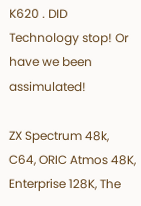K620 . DID Technology stop! Or have we been assimulated!

ZX Spectrum 48k, C64, ORIC Atmos 48K, Enterprise 128K, The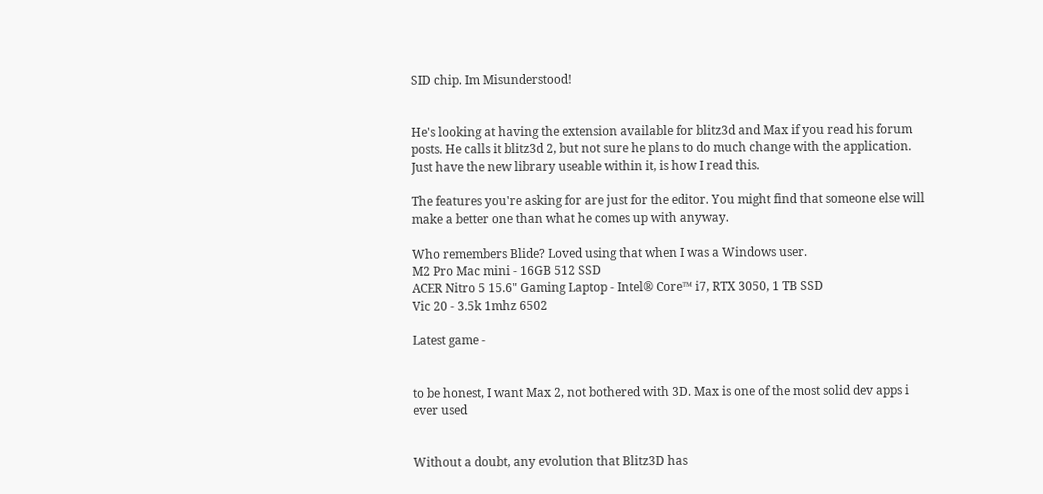SID chip. Im Misunderstood!


He's looking at having the extension available for blitz3d and Max if you read his forum posts. He calls it blitz3d 2, but not sure he plans to do much change with the application. Just have the new library useable within it, is how I read this.

The features you're asking for are just for the editor. You might find that someone else will make a better one than what he comes up with anyway.

Who remembers Blide? Loved using that when I was a Windows user.
M2 Pro Mac mini - 16GB 512 SSD
ACER Nitro 5 15.6" Gaming Laptop - Intel® Core™ i7, RTX 3050, 1 TB SSD
Vic 20 - 3.5k 1mhz 6502

Latest game -


to be honest, I want Max 2, not bothered with 3D. Max is one of the most solid dev apps i ever used


Without a doubt, any evolution that Blitz3D has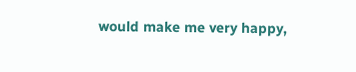would make me very happy,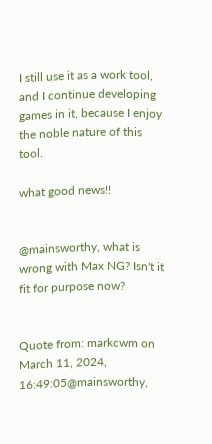I still use it as a work tool, and I continue developing games in it, because I enjoy the noble nature of this tool.

what good news!!


@mainsworthy, what is wrong with Max NG? Isn't it fit for purpose now?


Quote from: markcwm on March 11, 2024, 16:49:05@mainsworthy,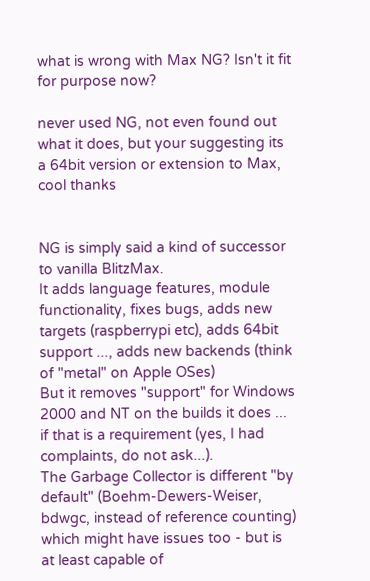what is wrong with Max NG? Isn't it fit for purpose now?

never used NG, not even found out what it does, but your suggesting its a 64bit version or extension to Max, cool thanks


NG is simply said a kind of successor to vanilla BlitzMax.
It adds language features, module functionality, fixes bugs, adds new targets (raspberrypi etc), adds 64bit support ..., adds new backends (think of "metal" on Apple OSes)
But it removes "support" for Windows 2000 and NT on the builds it does ... if that is a requirement (yes, I had complaints, do not ask...).
The Garbage Collector is different "by default" (Boehm-Dewers-Weiser, bdwgc, instead of reference counting) which might have issues too - but is at least capable of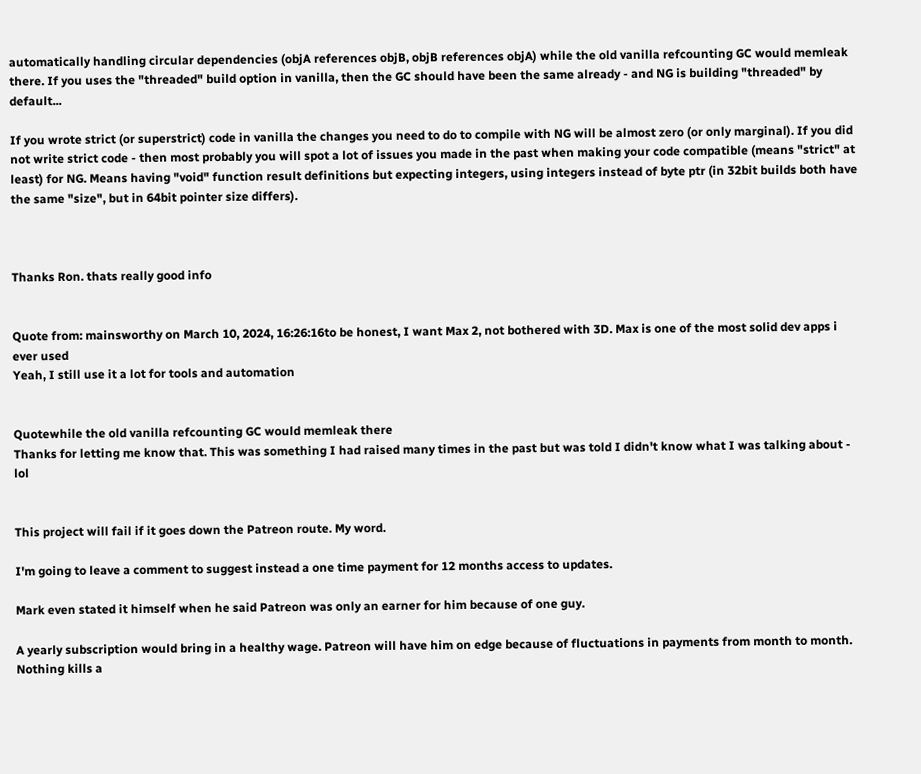automatically handling circular dependencies (objA references objB, objB references objA) while the old vanilla refcounting GC would memleak there. If you uses the "threaded" build option in vanilla, then the GC should have been the same already - and NG is building "threaded" by default...

If you wrote strict (or superstrict) code in vanilla the changes you need to do to compile with NG will be almost zero (or only marginal). If you did not write strict code - then most probably you will spot a lot of issues you made in the past when making your code compatible (means "strict" at least) for NG. Means having "void" function result definitions but expecting integers, using integers instead of byte ptr (in 32bit builds both have the same "size", but in 64bit pointer size differs).



Thanks Ron. thats really good info


Quote from: mainsworthy on March 10, 2024, 16:26:16to be honest, I want Max 2, not bothered with 3D. Max is one of the most solid dev apps i ever used
Yeah, I still use it a lot for tools and automation


Quotewhile the old vanilla refcounting GC would memleak there
Thanks for letting me know that. This was something I had raised many times in the past but was told I didn't know what I was talking about - lol


This project will fail if it goes down the Patreon route. My word.

I'm going to leave a comment to suggest instead a one time payment for 12 months access to updates.

Mark even stated it himself when he said Patreon was only an earner for him because of one guy.

A yearly subscription would bring in a healthy wage. Patreon will have him on edge because of fluctuations in payments from month to month. Nothing kills a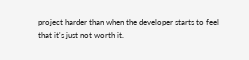project harder than when the developer starts to feel that it's just not worth it.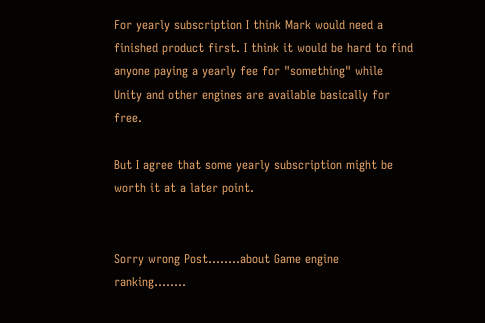For yearly subscription I think Mark would need a finished product first. I think it would be hard to find anyone paying a yearly fee for "something" while Unity and other engines are available basically for free.

But I agree that some yearly subscription might be worth it at a later point.


Sorry wrong Post........about Game engine ranking........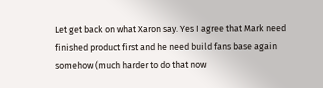Let get back on what Xaron say. Yes I agree that Mark need finished product first and he need build fans base again somehow (much harder to do that now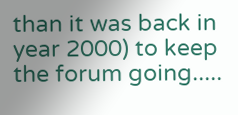than it was back in year 2000) to keep the forum going.....